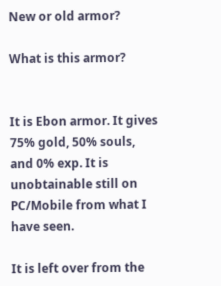New or old armor?

What is this armor?


It is Ebon armor. It gives 75% gold, 50% souls, and 0% exp. It is unobtainable still on PC/Mobile from what I have seen.

It is left over from the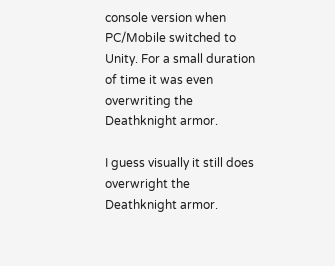console version when PC/Mobile switched to Unity. For a small duration of time it was even overwriting the Deathknight armor.

I guess visually it still does overwright the Deathknight armor.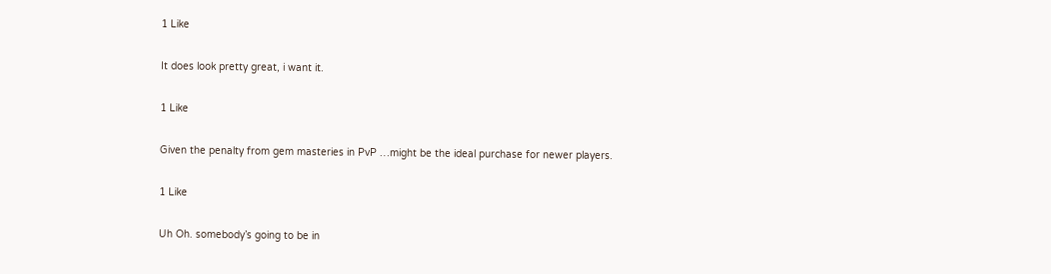1 Like

It does look pretty great, i want it.

1 Like

Given the penalty from gem masteries in PvP …might be the ideal purchase for newer players.

1 Like

Uh Oh. somebody’s going to be in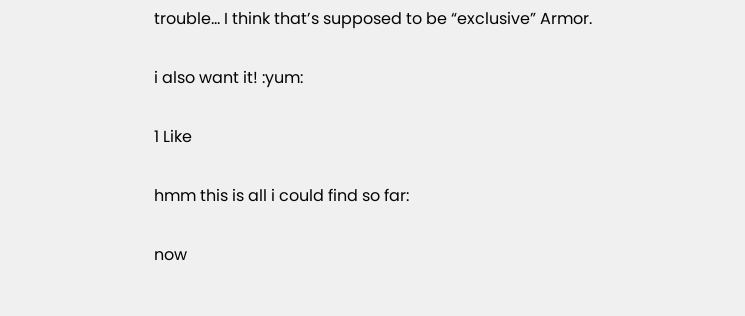trouble… I think that’s supposed to be “exclusive” Armor.

i also want it! :yum:

1 Like

hmm this is all i could find so far:

now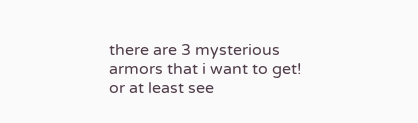there are 3 mysterious armors that i want to get! or at least see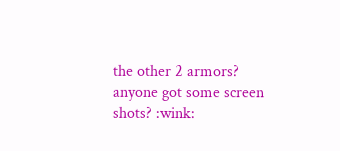the other 2 armors?
anyone got some screen shots? :wink: